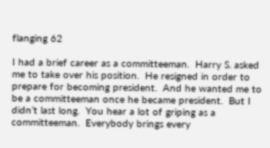flanging 62

I had a brief career as a committeeman.  Harry S. asked me to take over his position.  He resigned in order to prepare for becoming president.  And he wanted me to be a committeeman once he became president.  But I didn’t last long.  You hear a lot of griping as a committeeman.  Everybody brings every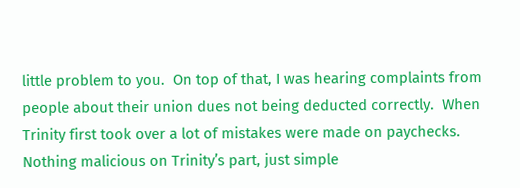little problem to you.  On top of that, I was hearing complaints from people about their union dues not being deducted correctly.  When Trinity first took over a lot of mistakes were made on paychecks.  Nothing malicious on Trinity’s part, just simple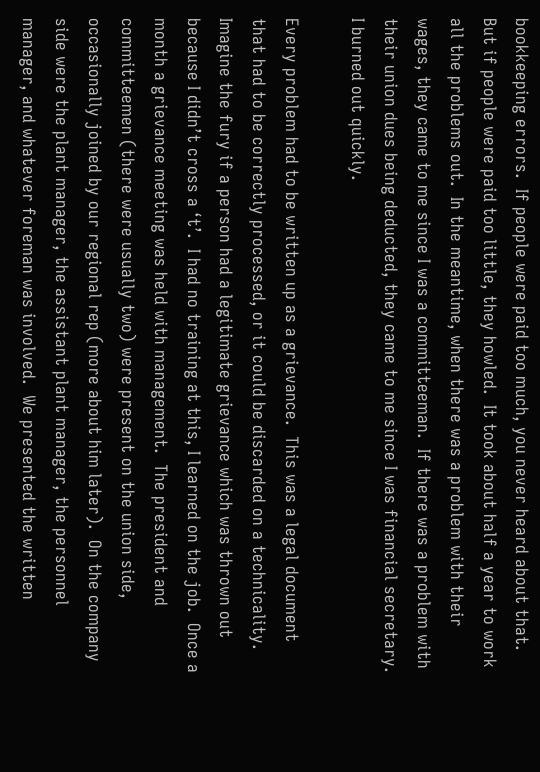bookkeeping errors.  If people were paid too much, you never heard about that.  But if people were paid too little, they howled.  It took about half a year to work all the problems out.  In the meantime, when there was a problem with their wages, they came to me since I was a committeeman.  If there was a problem with their union dues being deducted, they came to me since I was financial secretary.  I burned out quickly.

Every problem had to be written up as a grievance.  This was a legal document that had to be correctly processed, or it could be discarded on a technicality.  Imagine the fury if a person had a legitimate grievance which was thrown out because I didn’t cross a ‘t’.  I had no training at this, I learned on the job.  Once a month a grievance meeting was held with management.  The president and committeemen (there were usually two) were present on the union side, occasionally joined by our regional rep (more about him later).  On the company side were the plant manager, the assistant plant manager, the personnel manager, and whatever foreman was involved.  We presented the written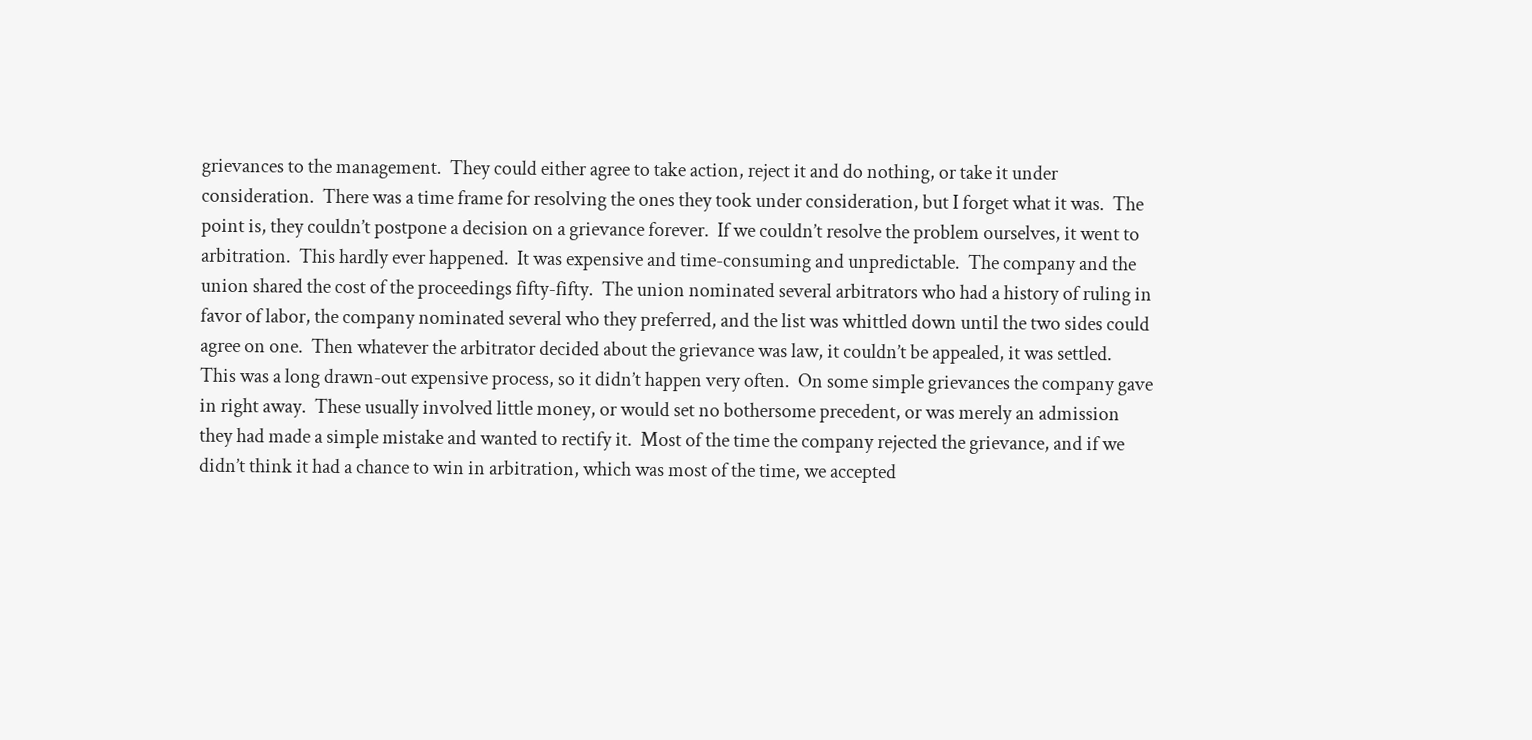grievances to the management.  They could either agree to take action, reject it and do nothing, or take it under consideration.  There was a time frame for resolving the ones they took under consideration, but I forget what it was.  The point is, they couldn’t postpone a decision on a grievance forever.  If we couldn’t resolve the problem ourselves, it went to arbitration.  This hardly ever happened.  It was expensive and time-consuming and unpredictable.  The company and the union shared the cost of the proceedings fifty-fifty.  The union nominated several arbitrators who had a history of ruling in favor of labor, the company nominated several who they preferred, and the list was whittled down until the two sides could agree on one.  Then whatever the arbitrator decided about the grievance was law, it couldn’t be appealed, it was settled.  This was a long drawn-out expensive process, so it didn’t happen very often.  On some simple grievances the company gave in right away.  These usually involved little money, or would set no bothersome precedent, or was merely an admission they had made a simple mistake and wanted to rectify it.  Most of the time the company rejected the grievance, and if we didn’t think it had a chance to win in arbitration, which was most of the time, we accepted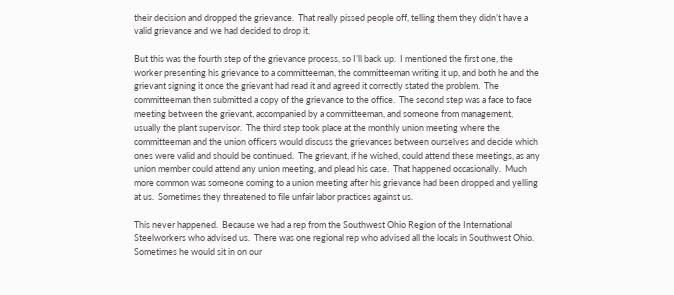their decision and dropped the grievance.  That really pissed people off, telling them they didn’t have a valid grievance and we had decided to drop it.

But this was the fourth step of the grievance process, so I’ll back up.  I mentioned the first one, the worker presenting his grievance to a committeeman, the committeeman writing it up, and both he and the grievant signing it once the grievant had read it and agreed it correctly stated the problem.  The committeeman then submitted a copy of the grievance to the office.  The second step was a face to face meeting between the grievant, accompanied by a committeeman, and someone from management, usually the plant supervisor.  The third step took place at the monthly union meeting where the committeeman and the union officers would discuss the grievances between ourselves and decide which ones were valid and should be continued.  The grievant, if he wished, could attend these meetings, as any union member could attend any union meeting, and plead his case.  That happened occasionally.  Much more common was someone coming to a union meeting after his grievance had been dropped and yelling at us.  Sometimes they threatened to file unfair labor practices against us.

This never happened.  Because we had a rep from the Southwest Ohio Region of the International Steelworkers who advised us.  There was one regional rep who advised all the locals in Southwest Ohio.  Sometimes he would sit in on our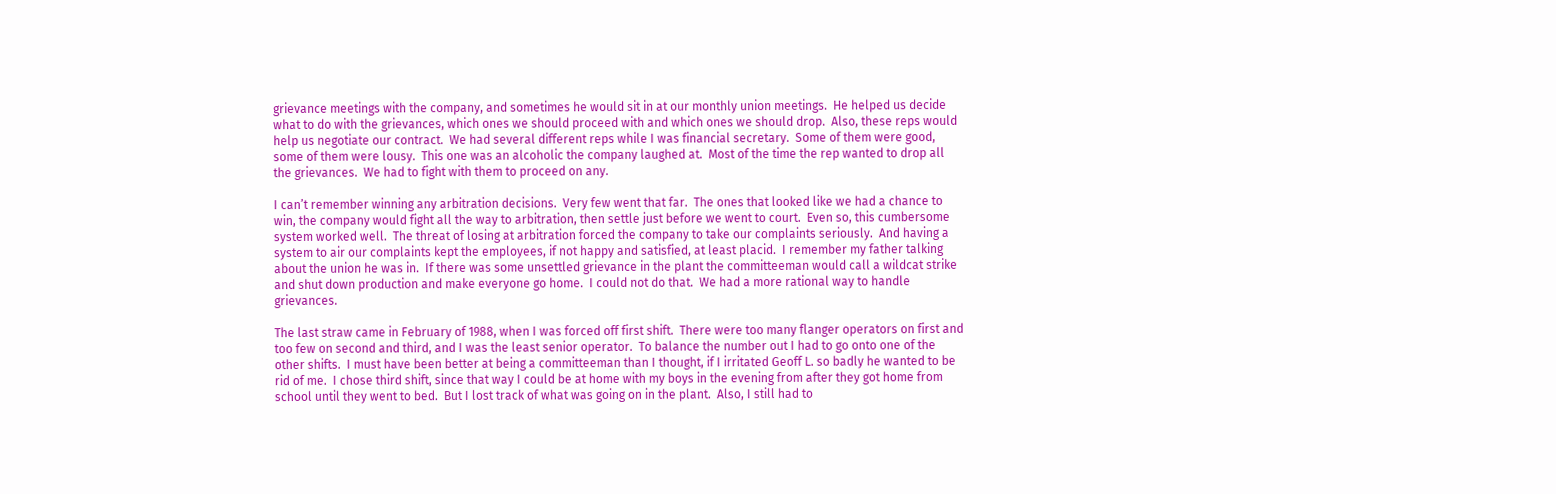grievance meetings with the company, and sometimes he would sit in at our monthly union meetings.  He helped us decide what to do with the grievances, which ones we should proceed with and which ones we should drop.  Also, these reps would help us negotiate our contract.  We had several different reps while I was financial secretary.  Some of them were good, some of them were lousy.  This one was an alcoholic the company laughed at.  Most of the time the rep wanted to drop all the grievances.  We had to fight with them to proceed on any.

I can’t remember winning any arbitration decisions.  Very few went that far.  The ones that looked like we had a chance to win, the company would fight all the way to arbitration, then settle just before we went to court.  Even so, this cumbersome system worked well.  The threat of losing at arbitration forced the company to take our complaints seriously.  And having a system to air our complaints kept the employees, if not happy and satisfied, at least placid.  I remember my father talking about the union he was in.  If there was some unsettled grievance in the plant the committeeman would call a wildcat strike and shut down production and make everyone go home.  I could not do that.  We had a more rational way to handle grievances.

The last straw came in February of 1988, when I was forced off first shift.  There were too many flanger operators on first and too few on second and third, and I was the least senior operator.  To balance the number out I had to go onto one of the other shifts.  I must have been better at being a committeeman than I thought, if I irritated Geoff L. so badly he wanted to be rid of me.  I chose third shift, since that way I could be at home with my boys in the evening from after they got home from school until they went to bed.  But I lost track of what was going on in the plant.  Also, I still had to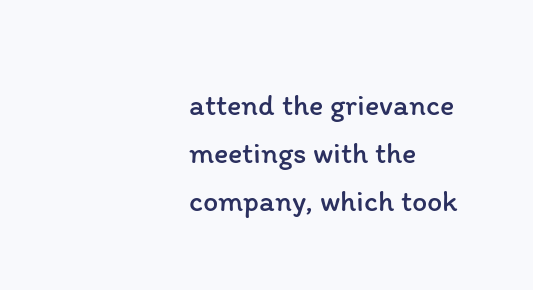attend the grievance meetings with the company, which took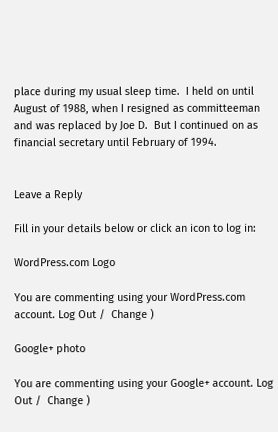place during my usual sleep time.  I held on until August of 1988, when I resigned as committeeman and was replaced by Joe D.  But I continued on as financial secretary until February of 1994.


Leave a Reply

Fill in your details below or click an icon to log in:

WordPress.com Logo

You are commenting using your WordPress.com account. Log Out /  Change )

Google+ photo

You are commenting using your Google+ account. Log Out /  Change )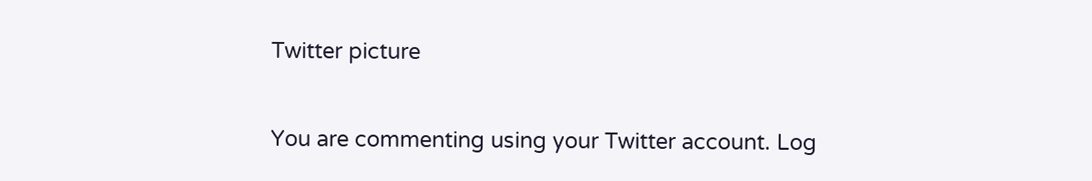Twitter picture

You are commenting using your Twitter account. Log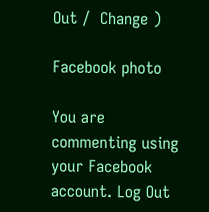Out /  Change )

Facebook photo

You are commenting using your Facebook account. Log Out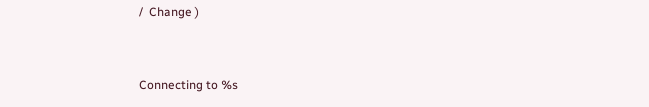/  Change )


Connecting to %s